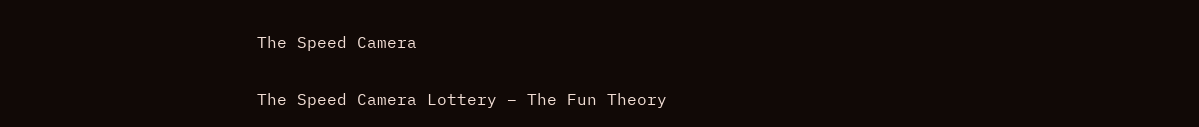The Speed Camera

The Speed Camera Lottery – The Fun Theory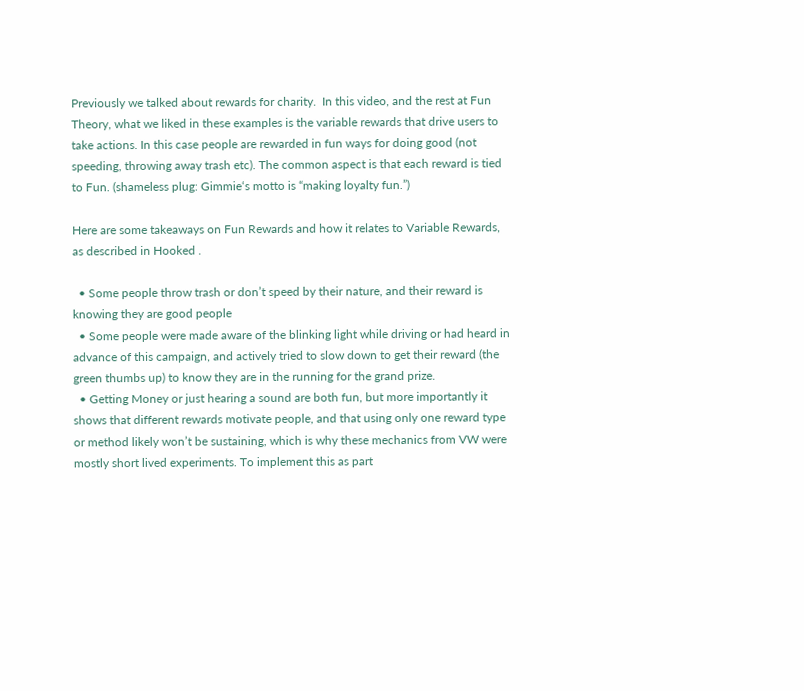Previously we talked about rewards for charity.  In this video, and the rest at Fun Theory, what we liked in these examples is the variable rewards that drive users to take actions. In this case people are rewarded in fun ways for doing good (not speeding, throwing away trash etc). The common aspect is that each reward is tied to Fun. (shameless plug: Gimmie‘s motto is “making loyalty fun.”)

Here are some takeaways on Fun Rewards and how it relates to Variable Rewards, as described in Hooked .

  • Some people throw trash or don’t speed by their nature, and their reward is knowing they are good people
  • Some people were made aware of the blinking light while driving or had heard in advance of this campaign, and actively tried to slow down to get their reward (the green thumbs up) to know they are in the running for the grand prize.
  • Getting Money or just hearing a sound are both fun, but more importantly it shows that different rewards motivate people, and that using only one reward type or method likely won’t be sustaining, which is why these mechanics from VW were mostly short lived experiments. To implement this as part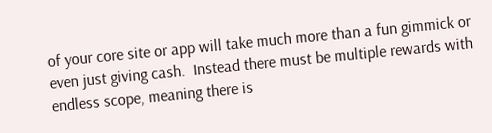of your core site or app will take much more than a fun gimmick or even just giving cash.  Instead there must be multiple rewards with endless scope, meaning there is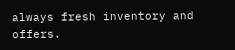always fresh inventory and offers.